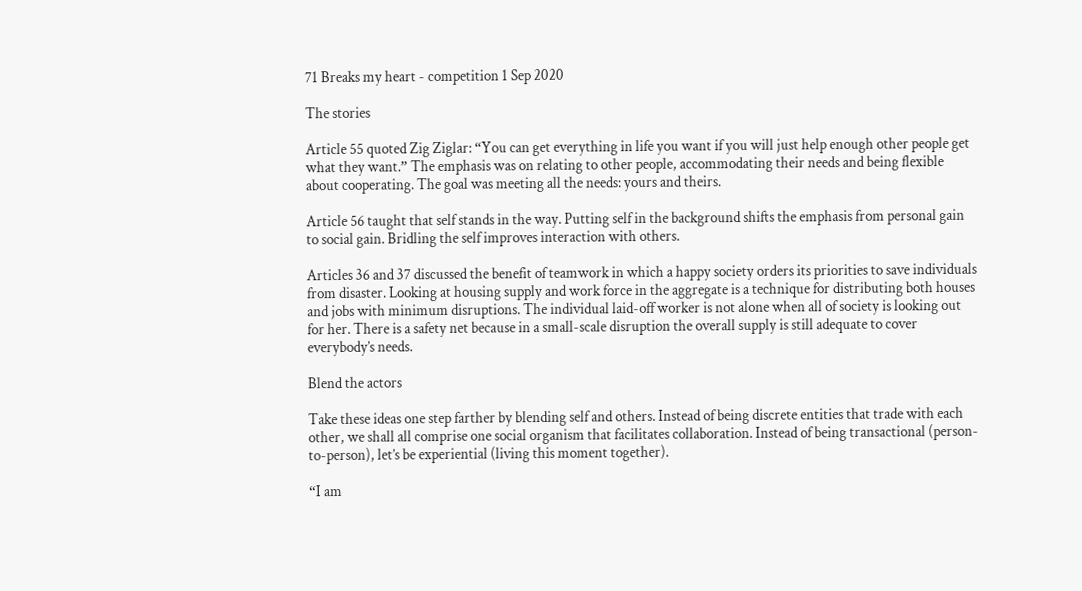71 Breaks my heart - competition 1 Sep 2020

The stories

Article 55 quoted Zig Ziglar: “You can get everything in life you want if you will just help enough other people get what they want.” The emphasis was on relating to other people, accommodating their needs and being flexible about cooperating. The goal was meeting all the needs: yours and theirs.

Article 56 taught that self stands in the way. Putting self in the background shifts the emphasis from personal gain to social gain. Bridling the self improves interaction with others.

Articles 36 and 37 discussed the benefit of teamwork in which a happy society orders its priorities to save individuals from disaster. Looking at housing supply and work force in the aggregate is a technique for distributing both houses and jobs with minimum disruptions. The individual laid-off worker is not alone when all of society is looking out for her. There is a safety net because in a small-scale disruption the overall supply is still adequate to cover everybody’s needs.

Blend the actors

Take these ideas one step farther by blending self and others. Instead of being discrete entities that trade with each other, we shall all comprise one social organism that facilitates collaboration. Instead of being transactional (person-to-person), let’s be experiential (living this moment together).

“I am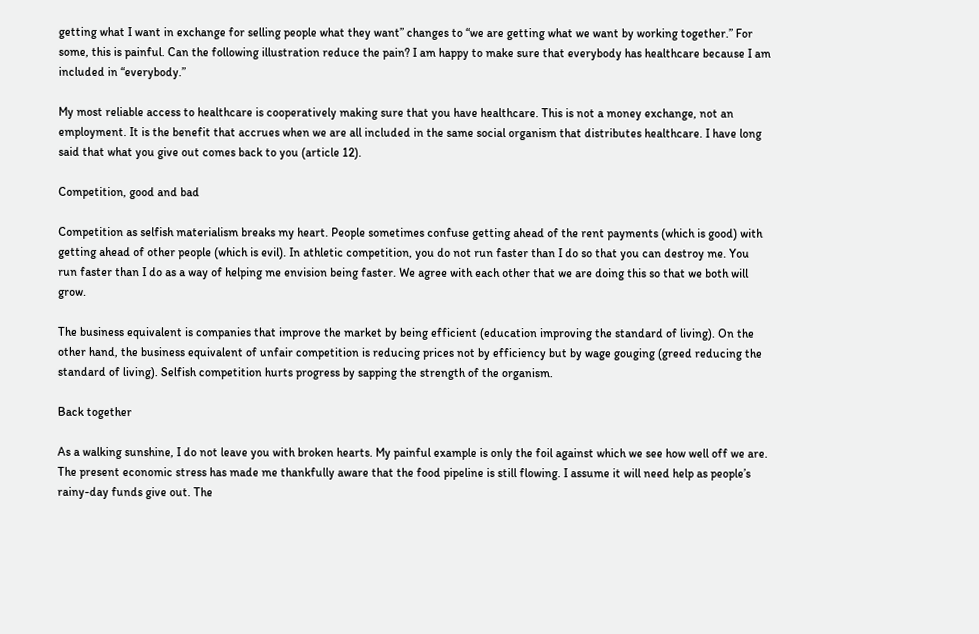getting what I want in exchange for selling people what they want” changes to “we are getting what we want by working together.” For some, this is painful. Can the following illustration reduce the pain? I am happy to make sure that everybody has healthcare because I am included in “everybody.”

My most reliable access to healthcare is cooperatively making sure that you have healthcare. This is not a money exchange, not an employment. It is the benefit that accrues when we are all included in the same social organism that distributes healthcare. I have long said that what you give out comes back to you (article 12).

Competition, good and bad

Competition as selfish materialism breaks my heart. People sometimes confuse getting ahead of the rent payments (which is good) with getting ahead of other people (which is evil). In athletic competition, you do not run faster than I do so that you can destroy me. You run faster than I do as a way of helping me envision being faster. We agree with each other that we are doing this so that we both will grow.

The business equivalent is companies that improve the market by being efficient (education improving the standard of living). On the other hand, the business equivalent of unfair competition is reducing prices not by efficiency but by wage gouging (greed reducing the standard of living). Selfish competition hurts progress by sapping the strength of the organism.

Back together

As a walking sunshine, I do not leave you with broken hearts. My painful example is only the foil against which we see how well off we are. The present economic stress has made me thankfully aware that the food pipeline is still flowing. I assume it will need help as people’s rainy-day funds give out. The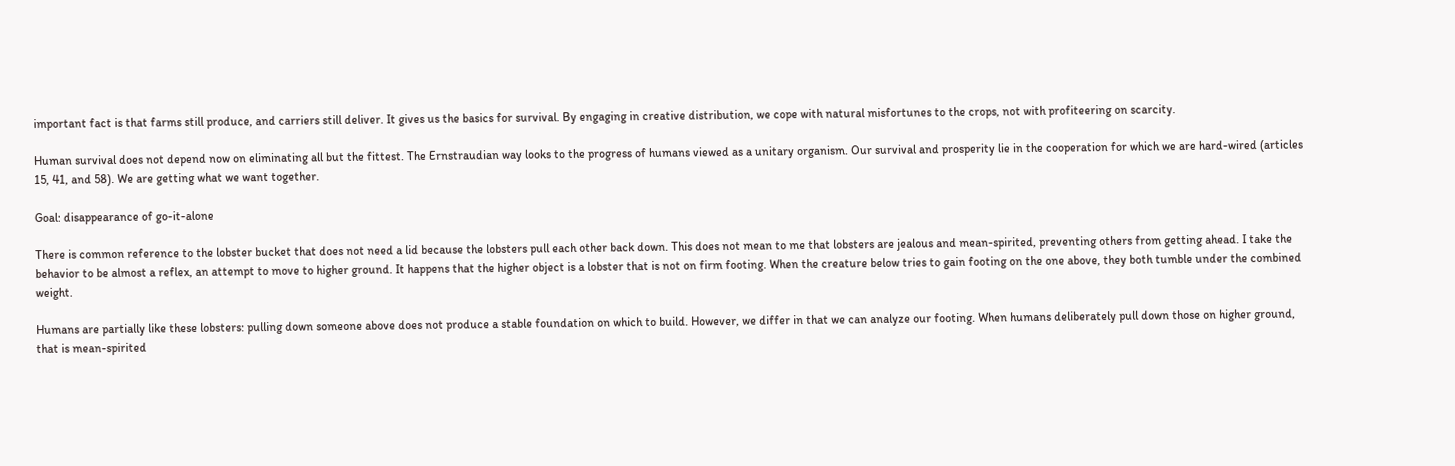important fact is that farms still produce, and carriers still deliver. It gives us the basics for survival. By engaging in creative distribution, we cope with natural misfortunes to the crops, not with profiteering on scarcity.

Human survival does not depend now on eliminating all but the fittest. The Ernstraudian way looks to the progress of humans viewed as a unitary organism. Our survival and prosperity lie in the cooperation for which we are hard-wired (articles 15, 41, and 58). We are getting what we want together.

Goal: disappearance of go-it-alone

There is common reference to the lobster bucket that does not need a lid because the lobsters pull each other back down. This does not mean to me that lobsters are jealous and mean-spirited, preventing others from getting ahead. I take the behavior to be almost a reflex, an attempt to move to higher ground. It happens that the higher object is a lobster that is not on firm footing. When the creature below tries to gain footing on the one above, they both tumble under the combined weight.

Humans are partially like these lobsters: pulling down someone above does not produce a stable foundation on which to build. However, we differ in that we can analyze our footing. When humans deliberately pull down those on higher ground, that is mean-spirited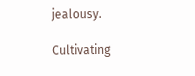jealousy.

Cultivating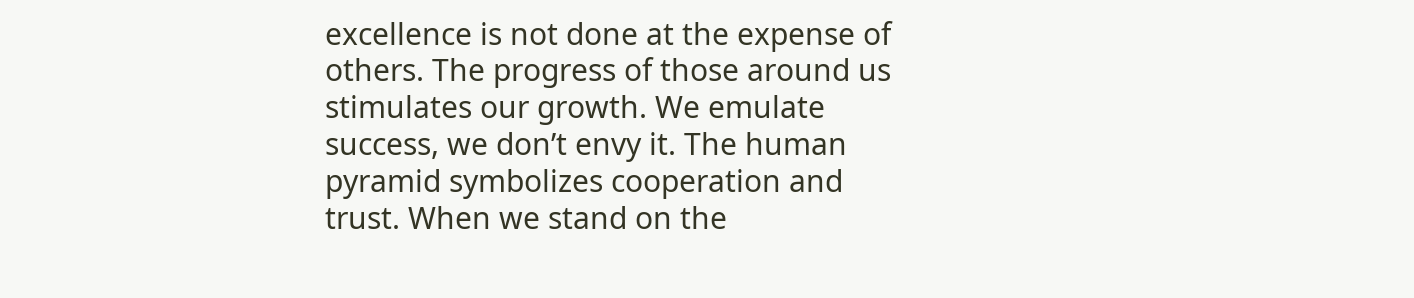excellence is not done at the expense of others. The progress of those around us stimulates our growth. We emulate success, we don’t envy it. The human pyramid symbolizes cooperation and trust. When we stand on the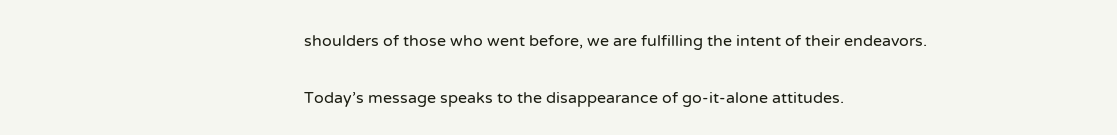shoulders of those who went before, we are fulfilling the intent of their endeavors.

Today’s message speaks to the disappearance of go-it-alone attitudes.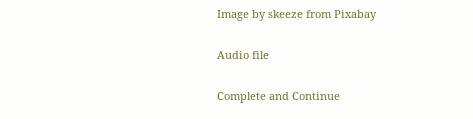Image by skeeze from Pixabay

Audio file

Complete and Continue